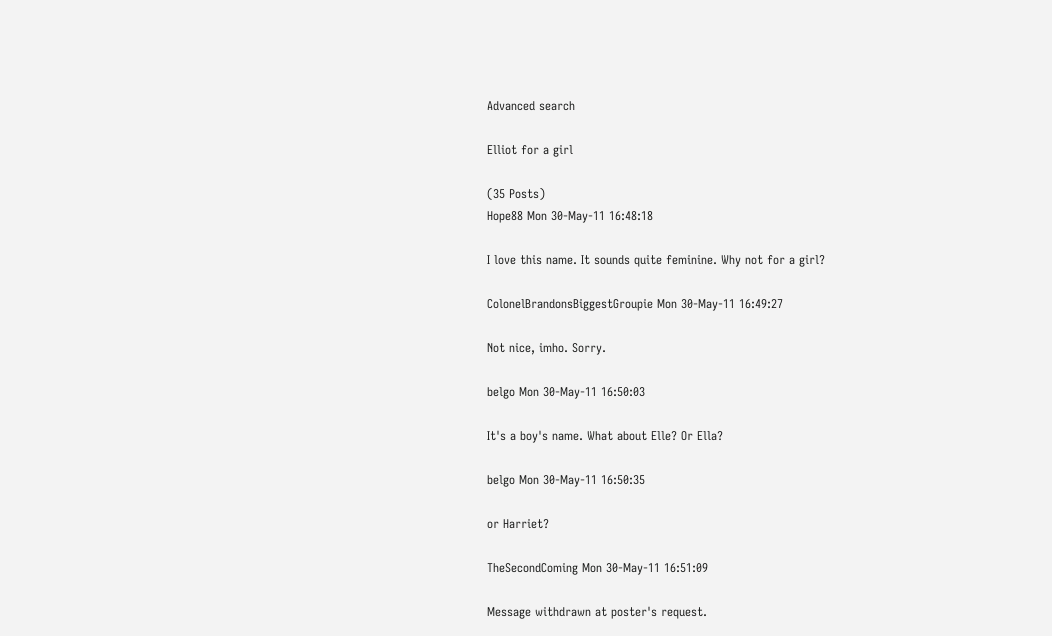Advanced search

Elliot for a girl

(35 Posts)
Hope88 Mon 30-May-11 16:48:18

I love this name. It sounds quite feminine. Why not for a girl?

ColonelBrandonsBiggestGroupie Mon 30-May-11 16:49:27

Not nice, imho. Sorry.

belgo Mon 30-May-11 16:50:03

It's a boy's name. What about Elle? Or Ella?

belgo Mon 30-May-11 16:50:35

or Harriet?

TheSecondComing Mon 30-May-11 16:51:09

Message withdrawn at poster's request.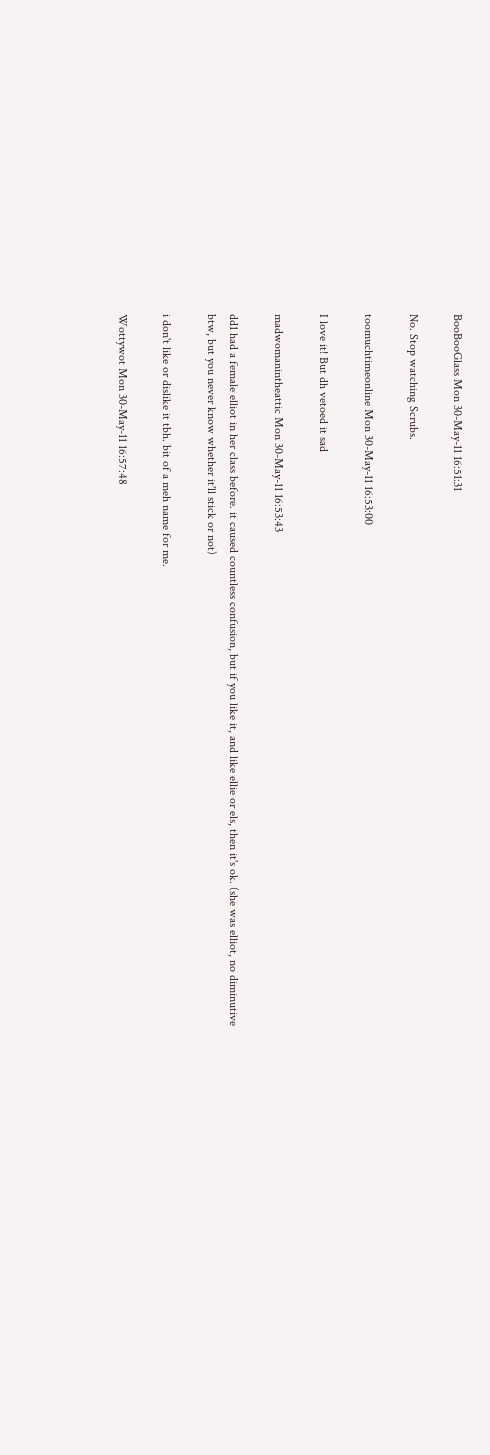BooBooGlass Mon 30-May-11 16:51:31

No. Stop watching Scrubs.

toomuchtimeonline Mon 30-May-11 16:53:00

I love it! But dh vetoed it sad

madwomanintheattic Mon 30-May-11 16:53:43

dd1 had a female elliot in her class before. it caused countless confusion, but if you like it, and like ellie or els, then it's ok. (she was elliot, no diminutive btw, but you never know whether it'll stick or not)

i don't like or dislike it tbh. bit of a meh name for me.

Wottywot Mon 30-May-11 16:57:48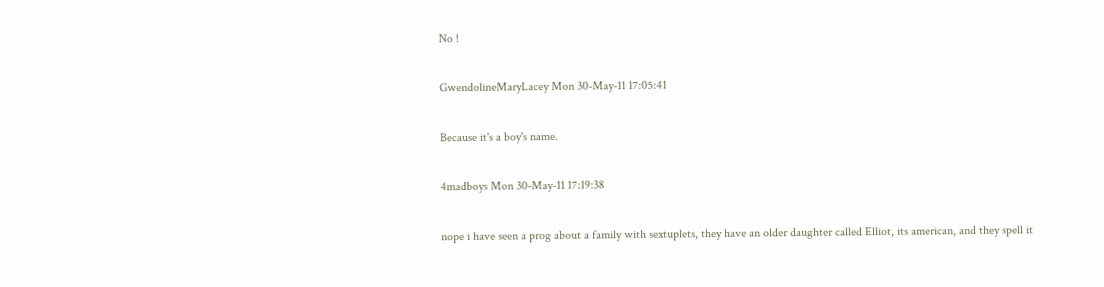No !

GwendolineMaryLacey Mon 30-May-11 17:05:41

Because it's a boy's name.

4madboys Mon 30-May-11 17:19:38

nope i have seen a prog about a family with sextuplets, they have an older daughter called Elliot, its american, and they spell it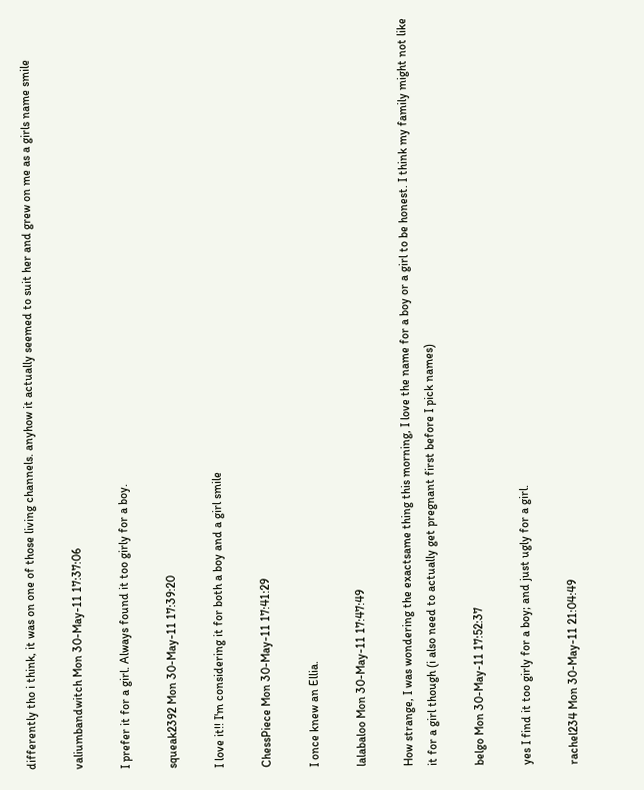differently tho i think, it was on one of those living channels. anyhow it actually seemed to suit her and grew on me as a girls name smile

valiumbandwitch Mon 30-May-11 17:37:06

I prefer it for a girl. Always found it too girly for a boy.

squeak2392 Mon 30-May-11 17:39:20

I love it!! I'm considering it for both a boy and a girl smile

ChessPiece Mon 30-May-11 17:41:29

I once knew an Ellia.

lalabaloo Mon 30-May-11 17:47:49

How strange, I was wondering the exactsame thing this morning, I love the name for a boy or a girl to be honest. I think my family might not like it for a girl though (i also need to actually get pregnant first before I pick names)

belgo Mon 30-May-11 17:52:37

yes I find it too girly for a boy; and just ugly for a girl.

rachel234 Mon 30-May-11 21:04:49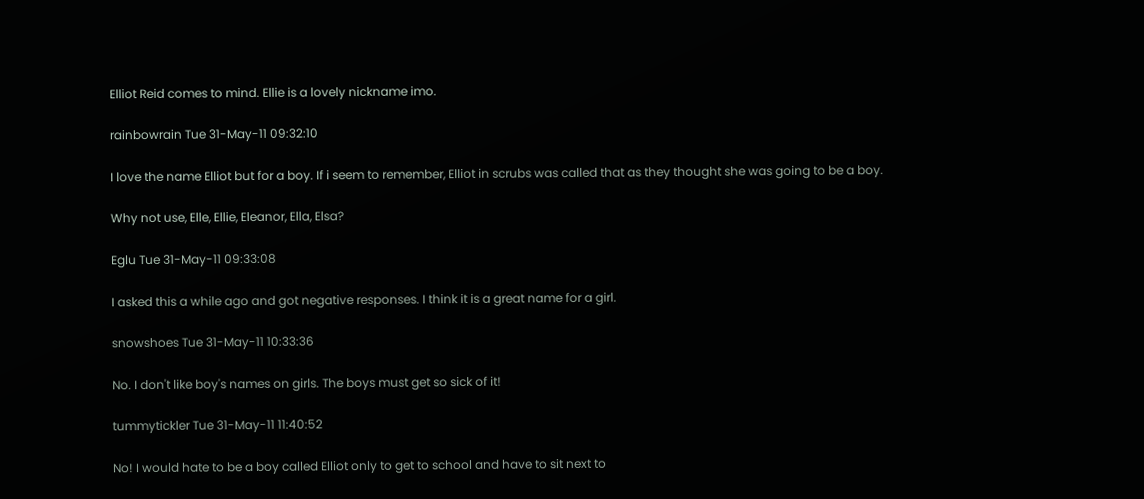Elliot Reid comes to mind. Ellie is a lovely nickname imo.

rainbowrain Tue 31-May-11 09:32:10

I love the name Elliot but for a boy. If i seem to remember, Elliot in scrubs was called that as they thought she was going to be a boy.

Why not use, Elle, Ellie, Eleanor, Ella, Elsa?

Eglu Tue 31-May-11 09:33:08

I asked this a while ago and got negative responses. I think it is a great name for a girl.

snowshoes Tue 31-May-11 10:33:36

No. I don't like boy's names on girls. The boys must get so sick of it!

tummytickler Tue 31-May-11 11:40:52

No! I would hate to be a boy called Elliot only to get to school and have to sit next to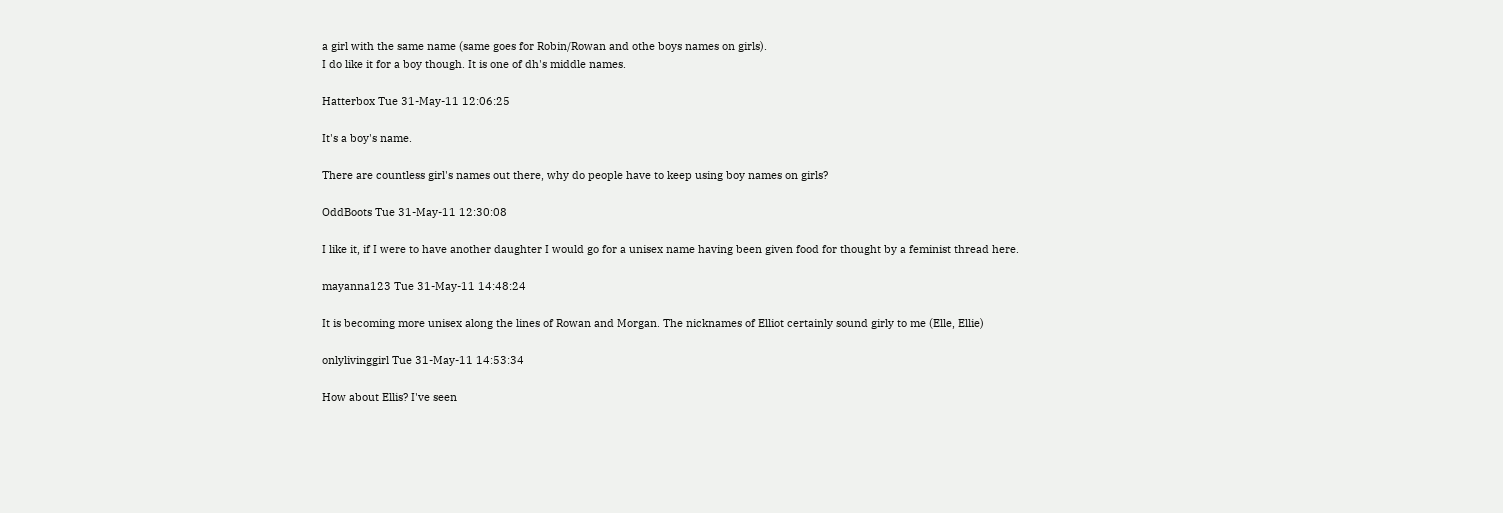a girl with the same name (same goes for Robin/Rowan and othe boys names on girls).
I do like it for a boy though. It is one of dh's middle names.

Hatterbox Tue 31-May-11 12:06:25

It's a boy's name.

There are countless girl's names out there, why do people have to keep using boy names on girls?

OddBoots Tue 31-May-11 12:30:08

I like it, if I were to have another daughter I would go for a unisex name having been given food for thought by a feminist thread here.

mayanna123 Tue 31-May-11 14:48:24

It is becoming more unisex along the lines of Rowan and Morgan. The nicknames of Elliot certainly sound girly to me (Elle, Ellie)

onlylivinggirl Tue 31-May-11 14:53:34

How about Ellis? I've seen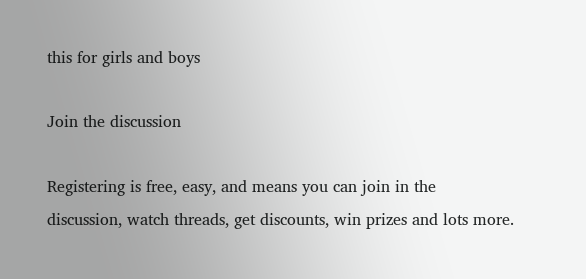this for girls and boys

Join the discussion

Registering is free, easy, and means you can join in the discussion, watch threads, get discounts, win prizes and lots more.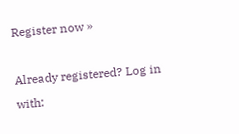Register now »

Already registered? Log in with: